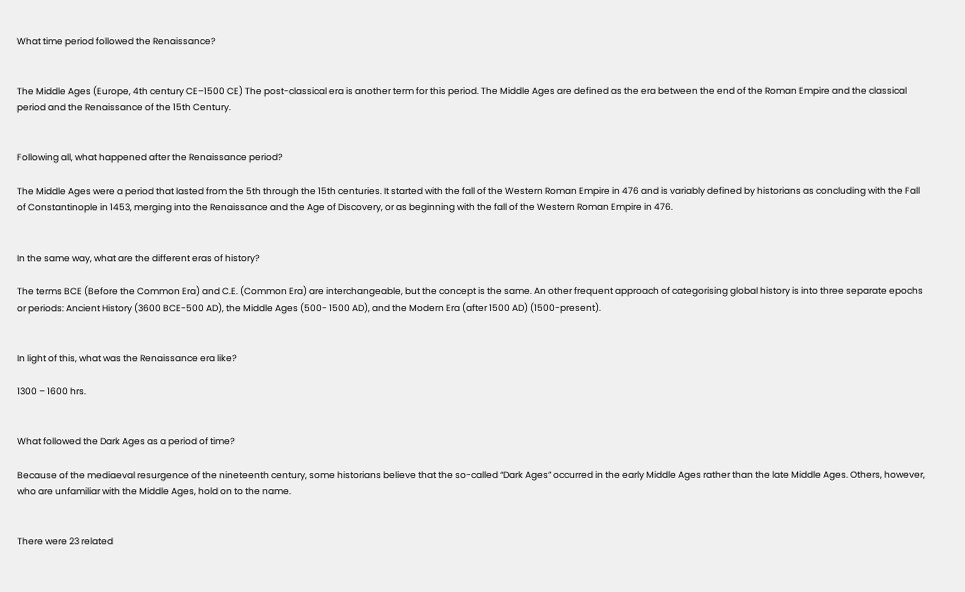What time period followed the Renaissance?


The Middle Ages (Europe, 4th century CE–1500 CE) The post-classical era is another term for this period. The Middle Ages are defined as the era between the end of the Roman Empire and the classical period and the Renaissance of the 15th Century.


Following all, what happened after the Renaissance period?

The Middle Ages were a period that lasted from the 5th through the 15th centuries. It started with the fall of the Western Roman Empire in 476 and is variably defined by historians as concluding with the Fall of Constantinople in 1453, merging into the Renaissance and the Age of Discovery, or as beginning with the fall of the Western Roman Empire in 476.


In the same way, what are the different eras of history?

The terms BCE (Before the Common Era) and C.E. (Common Era) are interchangeable, but the concept is the same. An other frequent approach of categorising global history is into three separate epochs or periods: Ancient History (3600 BCE-500 AD), the Middle Ages (500- 1500 AD), and the Modern Era (after 1500 AD) (1500-present).


In light of this, what was the Renaissance era like?

1300 – 1600 hrs.


What followed the Dark Ages as a period of time?

Because of the mediaeval resurgence of the nineteenth century, some historians believe that the so-called “Dark Ages” occurred in the early Middle Ages rather than the late Middle Ages. Others, however, who are unfamiliar with the Middle Ages, hold on to the name.


There were 23 related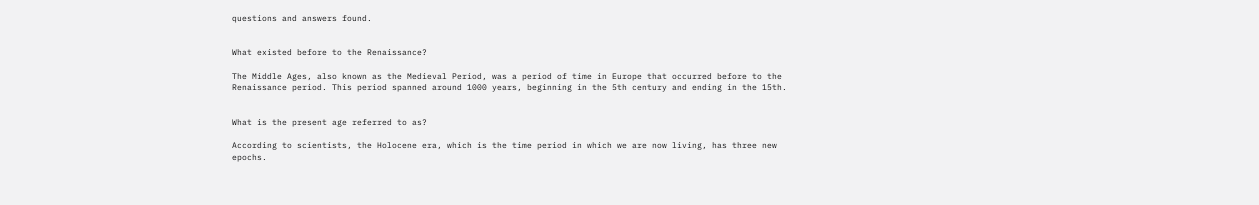questions and answers found.


What existed before to the Renaissance?

The Middle Ages, also known as the Medieval Period, was a period of time in Europe that occurred before to the Renaissance period. This period spanned around 1000 years, beginning in the 5th century and ending in the 15th.


What is the present age referred to as?

According to scientists, the Holocene era, which is the time period in which we are now living, has three new epochs.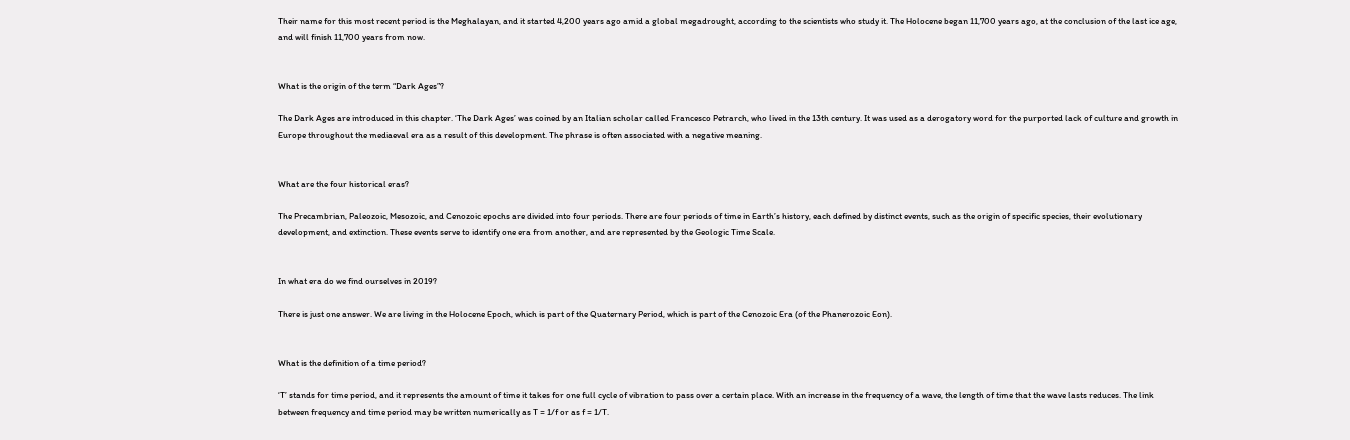Their name for this most recent period is the Meghalayan, and it started 4,200 years ago amid a global megadrought, according to the scientists who study it. The Holocene began 11,700 years ago, at the conclusion of the last ice age, and will finish 11,700 years from now.


What is the origin of the term “Dark Ages”?

The Dark Ages are introduced in this chapter. ‘The Dark Ages’ was coined by an Italian scholar called Francesco Petrarch, who lived in the 13th century. It was used as a derogatory word for the purported lack of culture and growth in Europe throughout the mediaeval era as a result of this development. The phrase is often associated with a negative meaning.


What are the four historical eras?

The Precambrian, Paleozoic, Mesozoic, and Cenozoic epochs are divided into four periods. There are four periods of time in Earth’s history, each defined by distinct events, such as the origin of specific species, their evolutionary development, and extinction. These events serve to identify one era from another, and are represented by the Geologic Time Scale.


In what era do we find ourselves in 2019?

There is just one answer. We are living in the Holocene Epoch, which is part of the Quaternary Period, which is part of the Cenozoic Era (of the Phanerozoic Eon).


What is the definition of a time period?

‘T’ stands for time period, and it represents the amount of time it takes for one full cycle of vibration to pass over a certain place. With an increase in the frequency of a wave, the length of time that the wave lasts reduces. The link between frequency and time period may be written numerically as T = 1/f or as f = 1/T.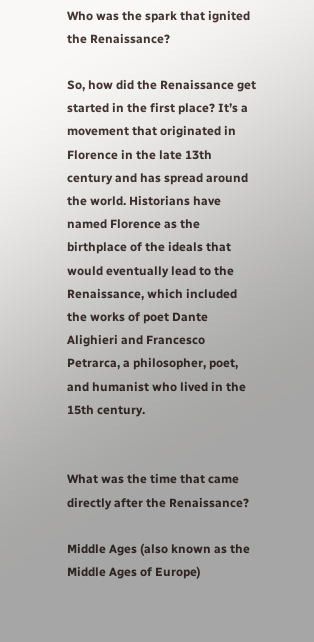Who was the spark that ignited the Renaissance?

So, how did the Renaissance get started in the first place? It’s a movement that originated in Florence in the late 13th century and has spread around the world. Historians have named Florence as the birthplace of the ideals that would eventually lead to the Renaissance, which included the works of poet Dante Alighieri and Francesco Petrarca, a philosopher, poet, and humanist who lived in the 15th century.


What was the time that came directly after the Renaissance?

Middle Ages (also known as the Middle Ages of Europe)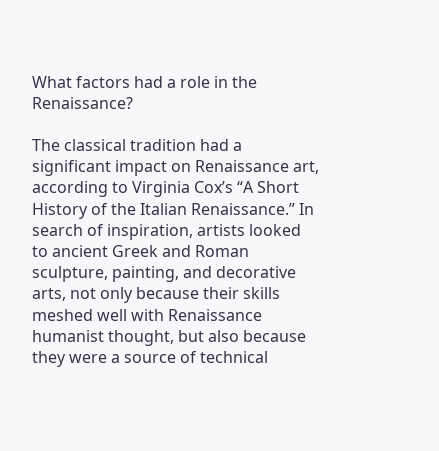What factors had a role in the Renaissance?

The classical tradition had a significant impact on Renaissance art, according to Virginia Cox’s “A Short History of the Italian Renaissance.” In search of inspiration, artists looked to ancient Greek and Roman sculpture, painting, and decorative arts, not only because their skills meshed well with Renaissance humanist thought, but also because they were a source of technical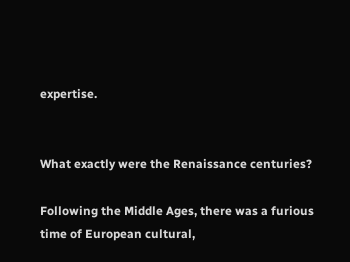expertise.


What exactly were the Renaissance centuries?

Following the Middle Ages, there was a furious time of European cultural,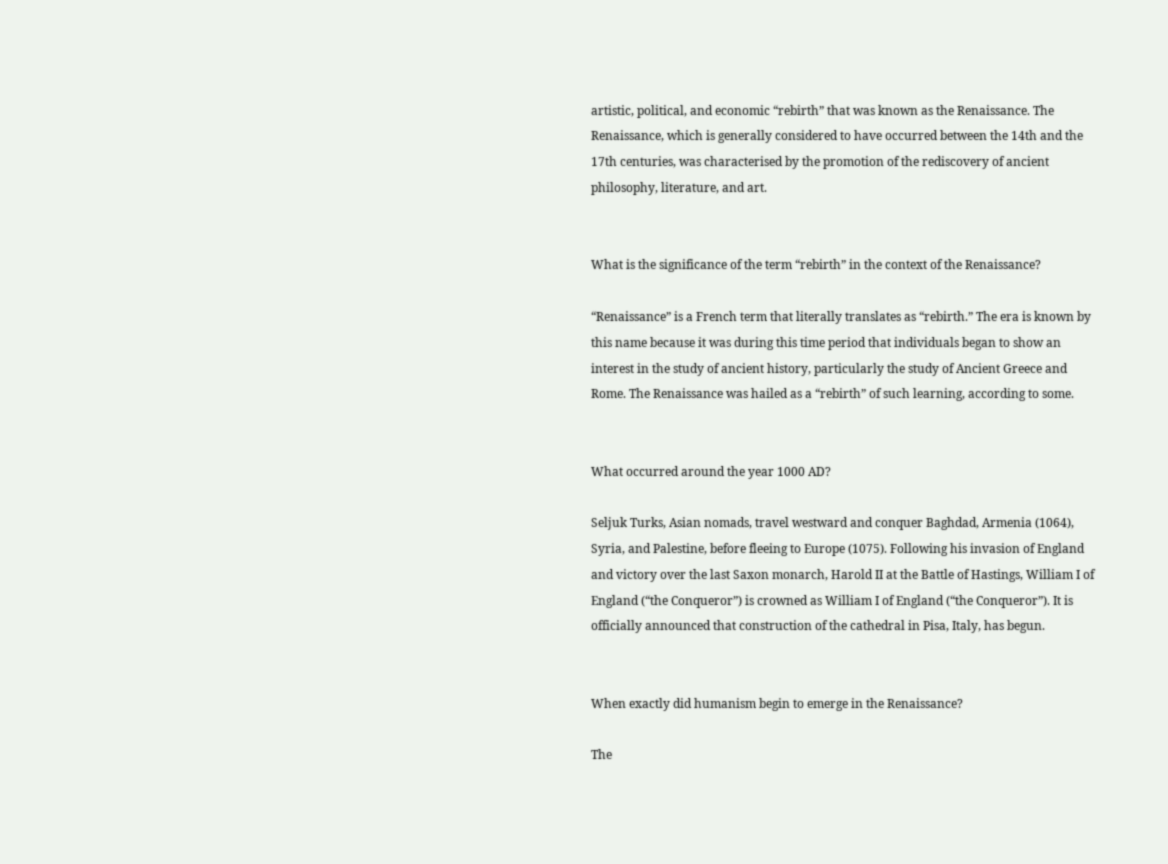artistic, political, and economic “rebirth” that was known as the Renaissance. The Renaissance, which is generally considered to have occurred between the 14th and the 17th centuries, was characterised by the promotion of the rediscovery of ancient philosophy, literature, and art.


What is the significance of the term “rebirth” in the context of the Renaissance?

“Renaissance” is a French term that literally translates as “rebirth.” The era is known by this name because it was during this time period that individuals began to show an interest in the study of ancient history, particularly the study of Ancient Greece and Rome. The Renaissance was hailed as a “rebirth” of such learning, according to some.


What occurred around the year 1000 AD?

Seljuk Turks, Asian nomads, travel westward and conquer Baghdad, Armenia (1064), Syria, and Palestine, before fleeing to Europe (1075). Following his invasion of England and victory over the last Saxon monarch, Harold II at the Battle of Hastings, William I of England (“the Conqueror”) is crowned as William I of England (“the Conqueror”). It is officially announced that construction of the cathedral in Pisa, Italy, has begun.


When exactly did humanism begin to emerge in the Renaissance?

The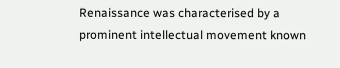Renaissance was characterised by a prominent intellectual movement known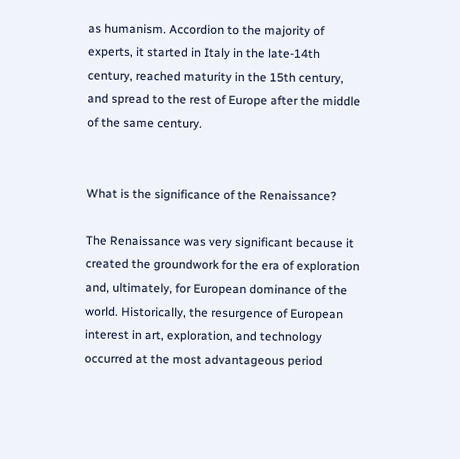as humanism. Accordion to the majority of experts, it started in Italy in the late-14th century, reached maturity in the 15th century, and spread to the rest of Europe after the middle of the same century.


What is the significance of the Renaissance?

The Renaissance was very significant because it created the groundwork for the era of exploration and, ultimately, for European dominance of the world. Historically, the resurgence of European interest in art, exploration, and technology occurred at the most advantageous period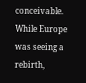conceivable. While Europe was seeing a rebirth,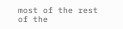most of the rest of the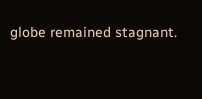globe remained stagnant.